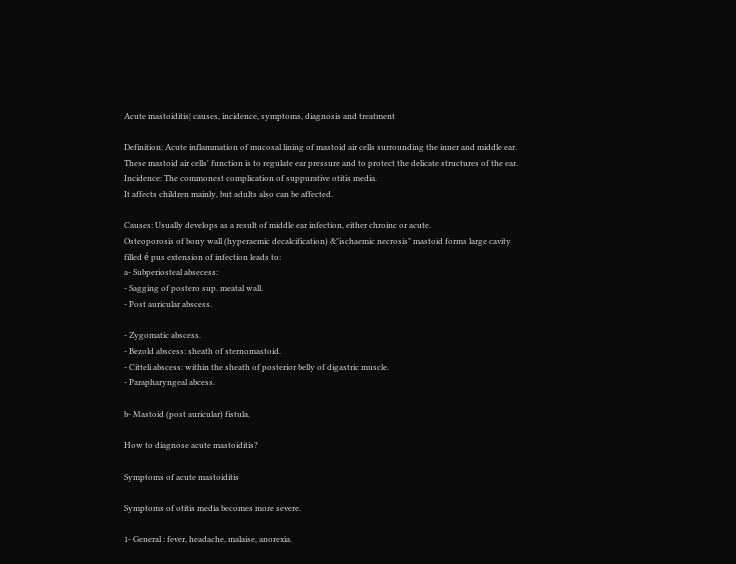Acute mastoiditis| causes, incidence, symptoms, diagnosis and treatment

Definition: Acute inflammation of mucosal lining of mastoid air cells surrounding the inner and middle ear.
These mastoid air cells' function is to regulate ear pressure and to protect the delicate structures of the ear.
Incidence: The commonest complication of suppurative otitis media.
It affects children mainly, but adults also can be affected.

Causes: Usually develops as a result of middle ear infection, either chroinc or acute.
Osteoporosis of bony wall (hyperaemic decalcification) &"ischaemic necrosis" mastoid forms large cavity filled é pus extension of infection leads to:
a- Subperiosteal absecess:
- Sagging of postero sup. meatal wall.
- Post auricular abscess.

- Zygomatic abscess.
- Bezold abscess: sheath of sternomastoid.
- Citteli abscess: within the sheath of posterior belly of digastric muscle.
- Parapharyngeal abcess.

b- Mastoid (post auricular) fistula.

How to diagnose acute mastoiditis?

Symptoms of acute mastoiditis

Symptoms of otitis media becomes more severe.

1- General : fever, headache, malaise, anorexia.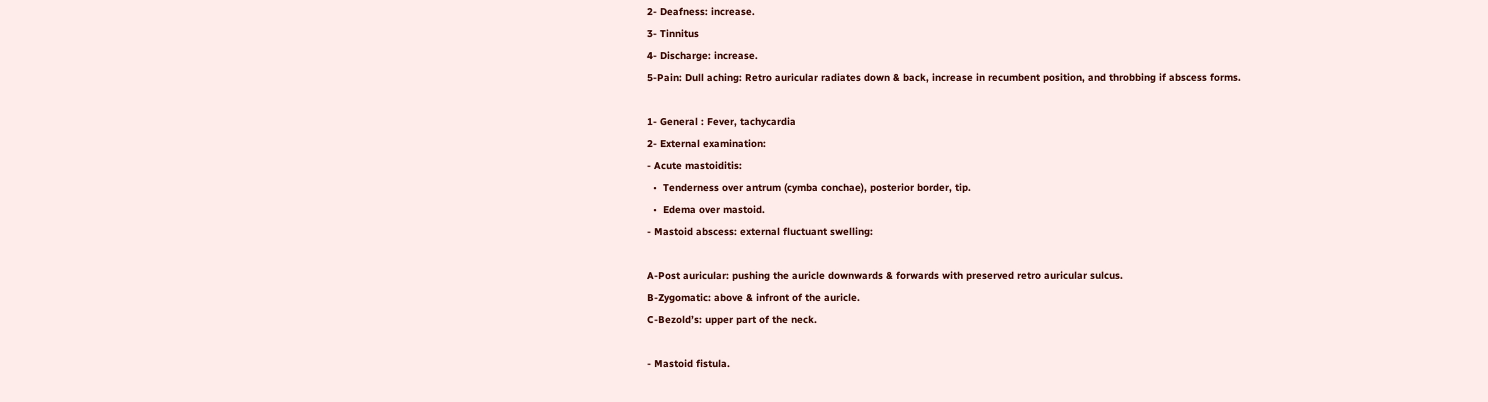2- Deafness: increase.
3- Tinnitus
4- Discharge: increase.
5-Pain: Dull aching: Retro auricular radiates down & back, increase in recumbent position, and throbbing if abscess forms.

1- General : Fever, tachycardia
2- External examination:
- Acute mastoiditis:
  •  Tenderness over antrum (cymba conchae), posterior border, tip.
  •  Edema over mastoid.
- Mastoid abscess: external fluctuant swelling:

A-Post auricular: pushing the auricle downwards & forwards with preserved retro auricular sulcus.
B-Zygomatic: above & infront of the auricle.
C-Bezold’s: upper part of the neck.

- Mastoid fistula.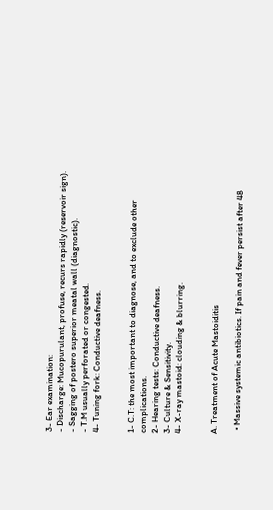3- Ear examination:
- Discharge: Mucopurulant, profuse, recurs rapidly (reservoir sign).
- Sagging of postero superior meatal wall (diagnostic).
- T.M usually perforated or congested.
4- Tuning fork: Conductive deafness.


1- C.T: the most important to diagnose, and to exclude other complications.
2- Hearing tests: Conductive deafness.
3- Culture & Sensitivity.
4- X-ray mastoid: clouding & blurring.


A. Treatment of Acute Mastoiditis

  • Massive systemic antibiotics. If pain and fever persist after 48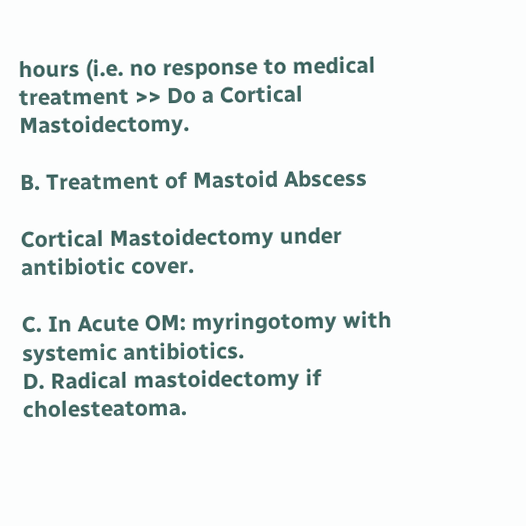hours (i.e. no response to medical treatment >> Do a Cortical Mastoidectomy.

B. Treatment of Mastoid Abscess

Cortical Mastoidectomy under antibiotic cover.

C. In Acute OM: myringotomy with systemic antibiotics.
D. Radical mastoidectomy if cholesteatoma.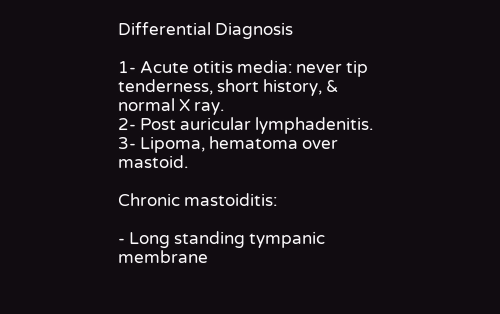Differential Diagnosis

1- Acute otitis media: never tip tenderness, short history, & normal X ray.
2- Post auricular lymphadenitis.
3- Lipoma, hematoma over mastoid.

Chronic mastoiditis:

- Long standing tympanic membrane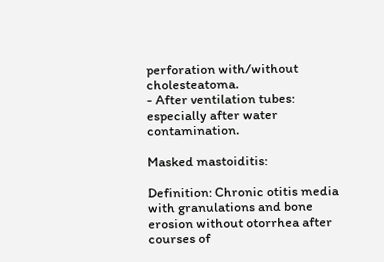perforation with/without cholesteatoma.
- After ventilation tubes: especially after water contamination.

Masked mastoiditis:

Definition: Chronic otitis media with granulations and bone erosion without otorrhea after courses of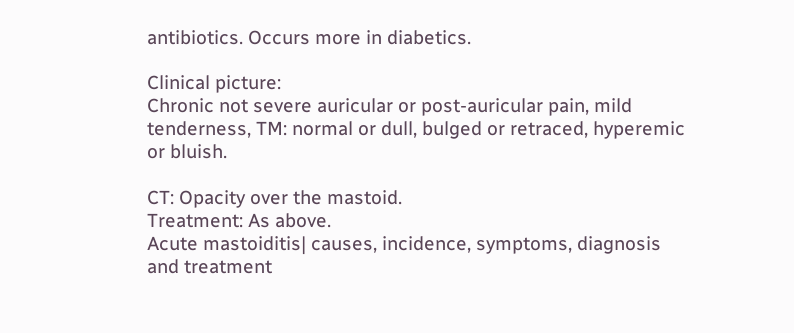antibiotics. Occurs more in diabetics.

Clinical picture:
Chronic not severe auricular or post-auricular pain, mild tenderness, TM: normal or dull, bulged or retraced, hyperemic or bluish.

CT: Opacity over the mastoid.
Treatment: As above.
Acute mastoiditis| causes, incidence, symptoms, diagnosis and treatment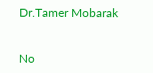Dr.Tamer Mobarak


No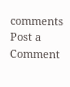comments
Post a Comment